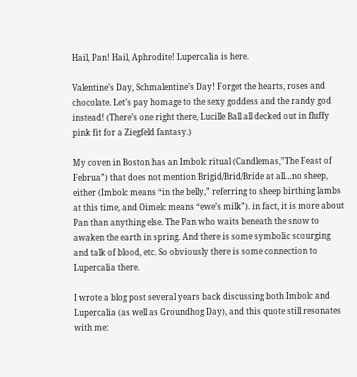Hail, Pan! Hail, Aphrodite! Lupercalia is here.

Valentine’s Day, Schmalentine’s Day! Forget the hearts, roses and chocolate. Let’s pay homage to the sexy goddess and the randy god instead! (There’s one right there, Lucille Ball all decked out in fluffy pink fit for a Ziegfeld fantasy.)

My coven in Boston has an Imbolc ritual (Candlemas,”The Feast of Februa”) that does not mention Brigid/Brid/Bride at all…no sheep, either (Imbolc means “in the belly,” referring to sheep birthing lambs at this time, and Oimelc means “ewe’s milk”). in fact, it is more about Pan than anything else. The Pan who waits beneath the snow to awaken the earth in spring. And there is some symbolic scourging and talk of blood, etc. So obviously there is some connection to Lupercalia there.

I wrote a blog post several years back discussing both Imbolc and Lupercalia (as well as Groundhog Day), and this quote still resonates with me: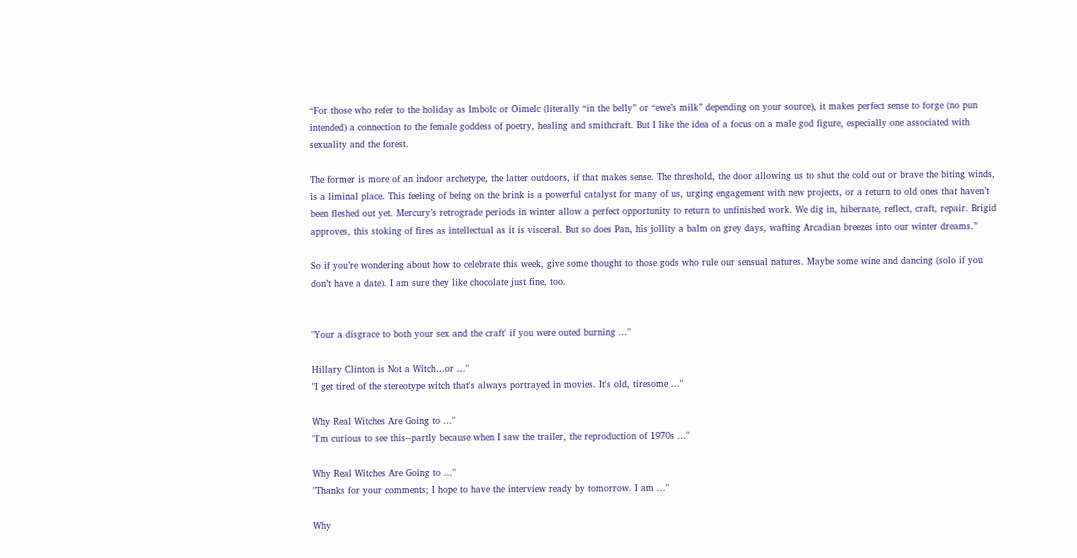“For those who refer to the holiday as Imbolc or Oimelc (literally “in the belly” or “ewe’s milk” depending on your source), it makes perfect sense to forge (no pun intended) a connection to the female goddess of poetry, healing and smithcraft. But I like the idea of a focus on a male god figure, especially one associated with sexuality and the forest.

The former is more of an indoor archetype, the latter outdoors, if that makes sense. The threshold, the door allowing us to shut the cold out or brave the biting winds, is a liminal place. This feeling of being on the brink is a powerful catalyst for many of us, urging engagement with new projects, or a return to old ones that haven’t been fleshed out yet. Mercury’s retrograde periods in winter allow a perfect opportunity to return to unfinished work. We dig in, hibernate, reflect, craft, repair. Brigid approves, this stoking of fires as intellectual as it is visceral. But so does Pan, his jollity a balm on grey days, wafting Arcadian breezes into our winter dreams.”

So if you’re wondering about how to celebrate this week, give some thought to those gods who rule our sensual natures. Maybe some wine and dancing (solo if you don’t have a date). I am sure they like chocolate just fine, too.


"Your a disgrace to both your sex and the craft' if you were outed burning ..."

Hillary Clinton is Not a Witch…or ..."
"I get tired of the stereotype witch that's always portrayed in movies. It's old, tiresome ..."

Why Real Witches Are Going to ..."
"I'm curious to see this--partly because when I saw the trailer, the reproduction of 1970s ..."

Why Real Witches Are Going to ..."
"Thanks for your comments; I hope to have the interview ready by tomorrow. I am ..."

Why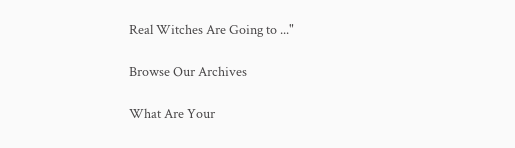Real Witches Are Going to ..."

Browse Our Archives

What Are Your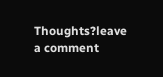Thoughts?leave a comment